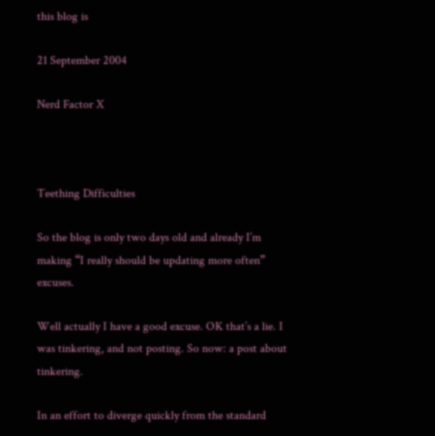this blog is

21 September 2004

Nerd Factor X



Teething Difficulties

So the blog is only two days old and already I’m making “I really should be updating more often” excuses.

Well actually I have a good excuse. OK that’s a lie. I was tinkering, and not posting. So now: a post about tinkering.

In an effort to diverge quickly from the standard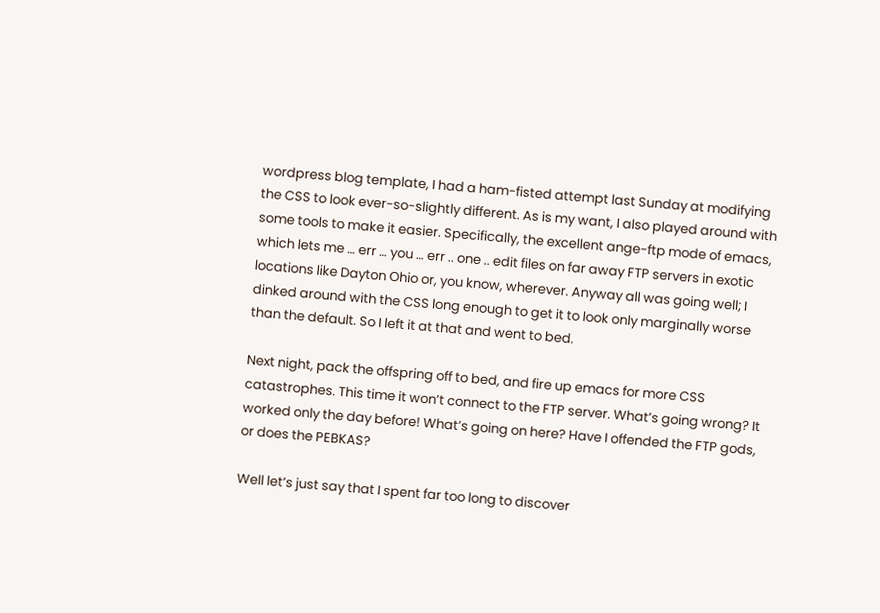wordpress blog template, I had a ham-fisted attempt last Sunday at modifying the CSS to look ever-so-slightly different. As is my want, I also played around with some tools to make it easier. Specifically, the excellent ange-ftp mode of emacs, which lets me … err … you … err .. one .. edit files on far away FTP servers in exotic locations like Dayton Ohio or, you know, wherever. Anyway all was going well; I dinked around with the CSS long enough to get it to look only marginally worse than the default. So I left it at that and went to bed.

Next night, pack the offspring off to bed, and fire up emacs for more CSS catastrophes. This time it won’t connect to the FTP server. What’s going wrong? It worked only the day before! What’s going on here? Have I offended the FTP gods, or does the PEBKAS?

Well let’s just say that I spent far too long to discover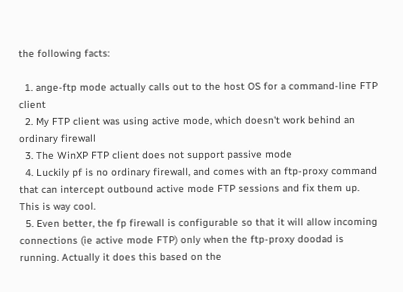the following facts:

  1. ange-ftp mode actually calls out to the host OS for a command-line FTP client
  2. My FTP client was using active mode, which doesn't work behind an ordinary firewall
  3. The WinXP FTP client does not support passive mode
  4. Luckily pf is no ordinary firewall, and comes with an ftp-proxy command that can intercept outbound active mode FTP sessions and fix them up. This is way cool.
  5. Even better, the fp firewall is configurable so that it will allow incoming connections (ie active mode FTP) only when the ftp-proxy doodad is running. Actually it does this based on the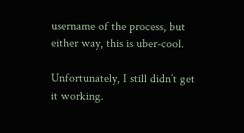username of the process, but either way, this is uber-cool.

Unfortunately, I still didn’t get it working.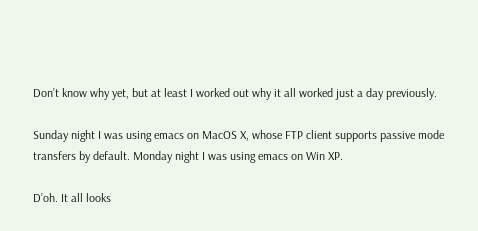Don’t know why yet, but at least I worked out why it all worked just a day previously.

Sunday night I was using emacs on MacOS X, whose FTP client supports passive mode transfers by default. Monday night I was using emacs on Win XP.

D’oh. It all looks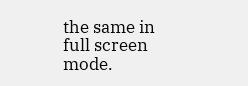the same in full screen mode.